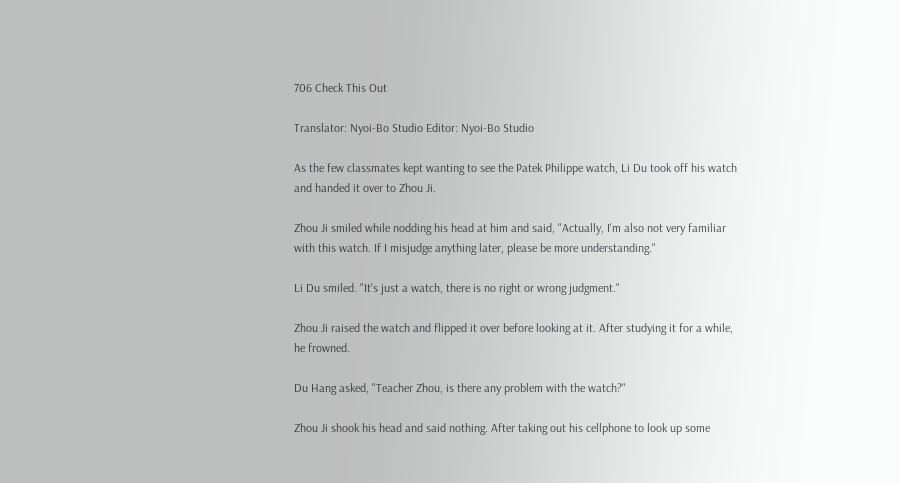706 Check This Out

Translator: Nyoi-Bo Studio Editor: Nyoi-Bo Studio

As the few classmates kept wanting to see the Patek Philippe watch, Li Du took off his watch and handed it over to Zhou Ji.

Zhou Ji smiled while nodding his head at him and said, "Actually, I'm also not very familiar with this watch. If I misjudge anything later, please be more understanding."

Li Du smiled. "It's just a watch, there is no right or wrong judgment."

Zhou Ji raised the watch and flipped it over before looking at it. After studying it for a while, he frowned.

Du Hang asked, "Teacher Zhou, is there any problem with the watch?"

Zhou Ji shook his head and said nothing. After taking out his cellphone to look up some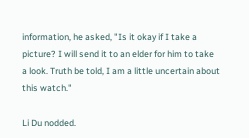information, he asked, "Is it okay if I take a picture? I will send it to an elder for him to take a look. Truth be told, I am a little uncertain about this watch."

Li Du nodded.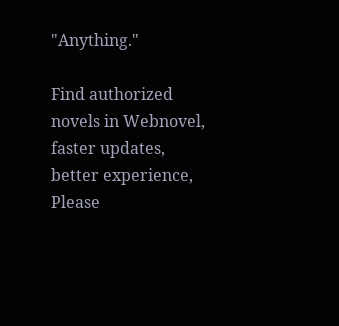"Anything."

Find authorized novels in Webnovel, faster updates, better experience, Please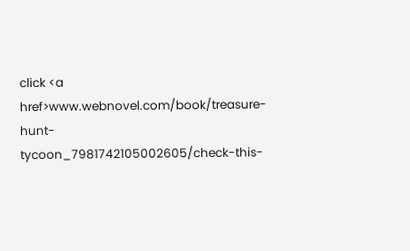click <a href>www.webnovel.com/book/treasure-hunt-tycoon_7981742105002605/check-this-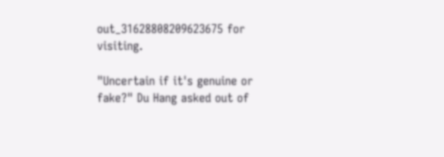out_31628808209623675 for visiting.

"Uncertain if it's genuine or fake?" Du Hang asked out of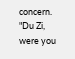concern. "Du Zi, were you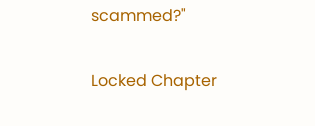scammed?"

Locked Chapter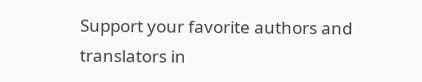Support your favorite authors and translators in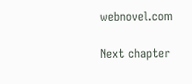webnovel.com

Next chapter